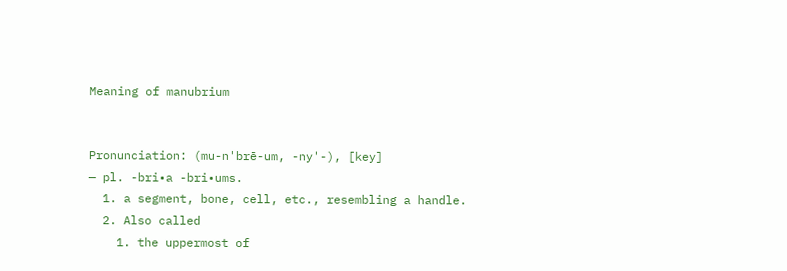Meaning of manubrium


Pronunciation: (mu-n'brē-um, -ny'-), [key]
— pl. -bri•a -bri•ums.
  1. a segment, bone, cell, etc., resembling a handle.
  2. Also called
    1. the uppermost of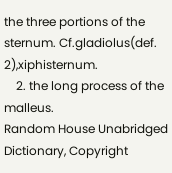the three portions of the sternum. Cf.gladiolus(def. 2),xiphisternum.
    2. the long process of the malleus.
Random House Unabridged Dictionary, Copyright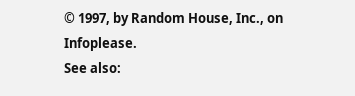© 1997, by Random House, Inc., on Infoplease.
See also: